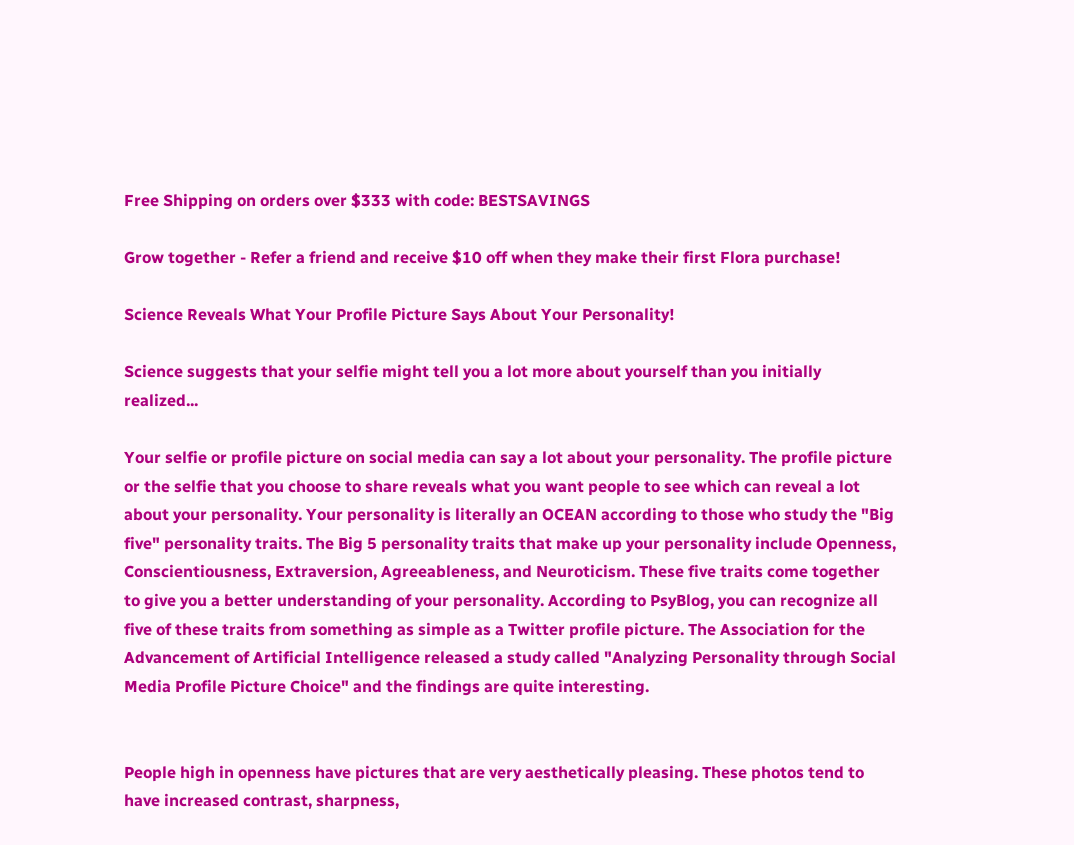Free Shipping on orders over $333 with code: BESTSAVINGS

Grow together - Refer a friend and receive $10 off when they make their first Flora purchase!

Science Reveals What Your Profile Picture Says About Your Personality!

Science suggests that your selfie might tell you a lot more about yourself than you initially realized...

Your selfie or profile picture on social media can say a lot about your personality. The profile picture or the selfie that you choose to share reveals what you want people to see which can reveal a lot about your personality. Your personality is literally an OCEAN according to those who study the "Big five" personality traits. The Big 5 personality traits that make up your personality include Openness, Conscientiousness, Extraversion, Agreeableness, and Neuroticism. These five traits come together to give you a better understanding of your personality. According to PsyBlog, you can recognize all five of these traits from something as simple as a Twitter profile picture. The Association for the Advancement of Artificial Intelligence released a study called "Analyzing Personality through Social Media Profile Picture Choice" and the findings are quite interesting.


People high in openness have pictures that are very aesthetically pleasing. These photos tend to have increased contrast, sharpness,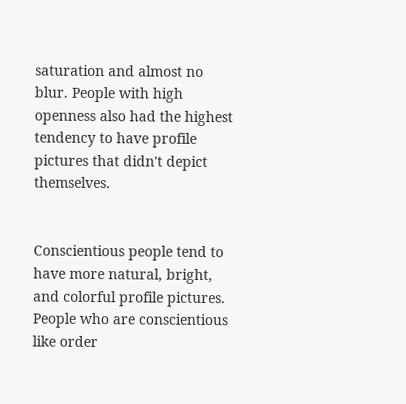saturation and almost no blur. People with high openness also had the highest tendency to have profile pictures that didn't depict themselves.


Conscientious people tend to have more natural, bright, and colorful profile pictures. People who are conscientious like order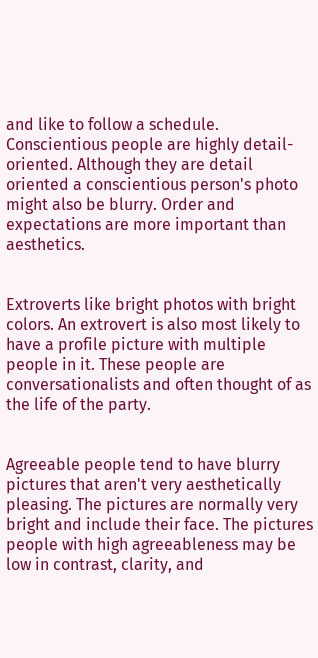and like to follow a schedule. Conscientious people are highly detail-oriented. Although they are detail oriented a conscientious person's photo might also be blurry. Order and expectations are more important than aesthetics.


Extroverts like bright photos with bright colors. An extrovert is also most likely to have a profile picture with multiple people in it. These people are conversationalists and often thought of as the life of the party.


Agreeable people tend to have blurry pictures that aren't very aesthetically pleasing. The pictures are normally very bright and include their face. The pictures people with high agreeableness may be low in contrast, clarity, and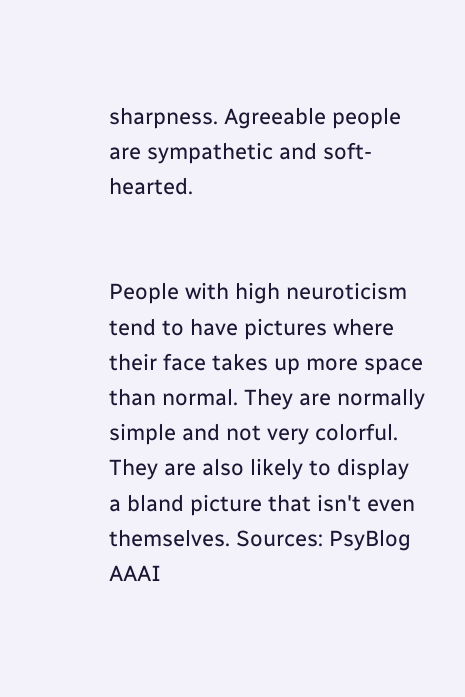sharpness. Agreeable people are sympathetic and soft-hearted.


People with high neuroticism tend to have pictures where their face takes up more space than normal. They are normally simple and not very colorful. They are also likely to display a bland picture that isn't even themselves. Sources: PsyBlog AAAI